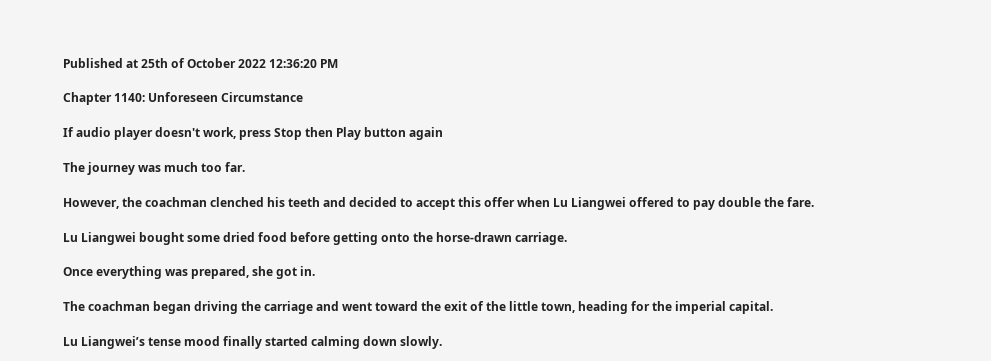Published at 25th of October 2022 12:36:20 PM

Chapter 1140: Unforeseen Circumstance

If audio player doesn't work, press Stop then Play button again

The journey was much too far.

However, the coachman clenched his teeth and decided to accept this offer when Lu Liangwei offered to pay double the fare.

Lu Liangwei bought some dried food before getting onto the horse-drawn carriage.

Once everything was prepared, she got in.

The coachman began driving the carriage and went toward the exit of the little town, heading for the imperial capital.

Lu Liangwei’s tense mood finally started calming down slowly.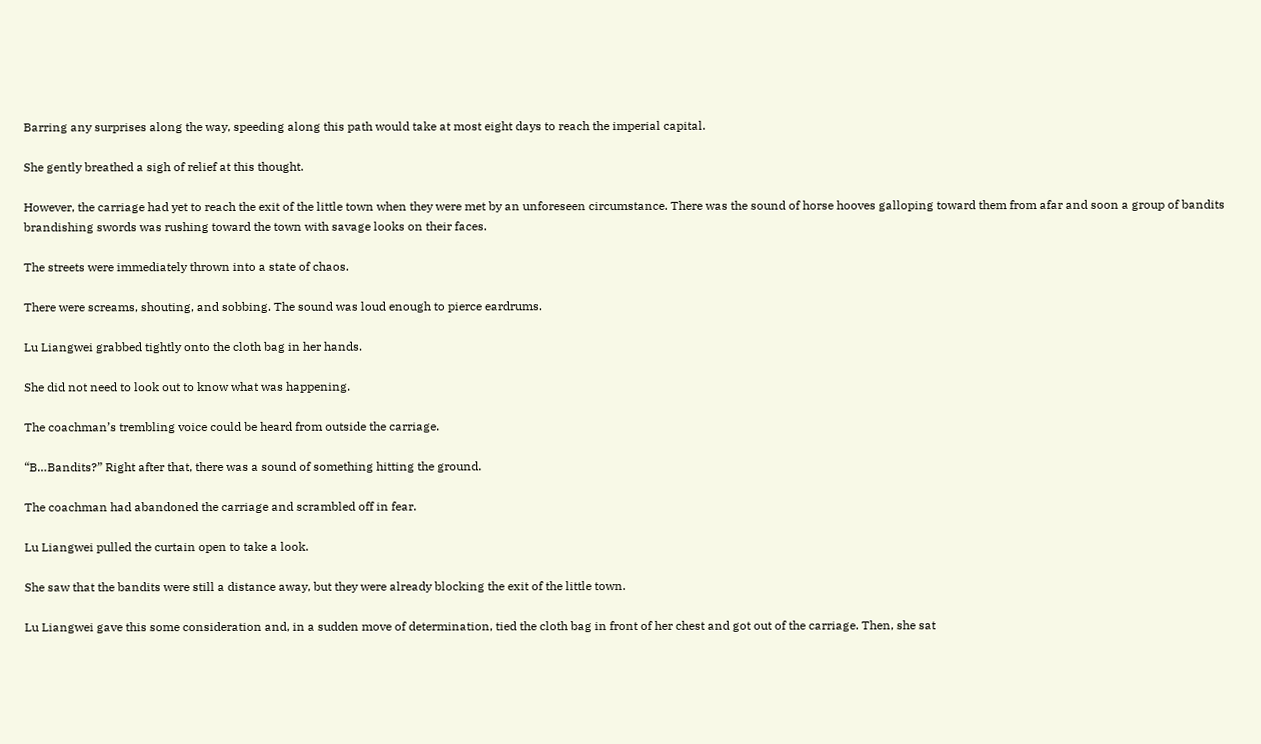Barring any surprises along the way, speeding along this path would take at most eight days to reach the imperial capital.

She gently breathed a sigh of relief at this thought.

However, the carriage had yet to reach the exit of the little town when they were met by an unforeseen circumstance. There was the sound of horse hooves galloping toward them from afar and soon a group of bandits brandishing swords was rushing toward the town with savage looks on their faces.

The streets were immediately thrown into a state of chaos.

There were screams, shouting, and sobbing. The sound was loud enough to pierce eardrums.

Lu Liangwei grabbed tightly onto the cloth bag in her hands.

She did not need to look out to know what was happening.

The coachman’s trembling voice could be heard from outside the carriage.

“B…Bandits?” Right after that, there was a sound of something hitting the ground.

The coachman had abandoned the carriage and scrambled off in fear.

Lu Liangwei pulled the curtain open to take a look.

She saw that the bandits were still a distance away, but they were already blocking the exit of the little town.

Lu Liangwei gave this some consideration and, in a sudden move of determination, tied the cloth bag in front of her chest and got out of the carriage. Then, she sat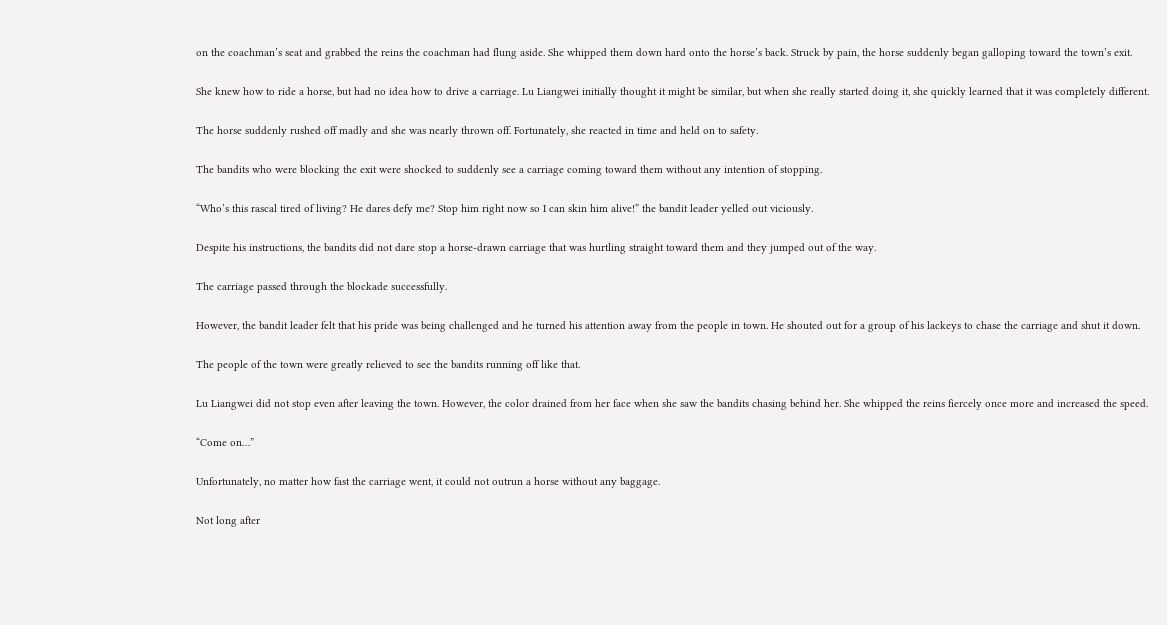on the coachman’s seat and grabbed the reins the coachman had flung aside. She whipped them down hard onto the horse’s back. Struck by pain, the horse suddenly began galloping toward the town’s exit.

She knew how to ride a horse, but had no idea how to drive a carriage. Lu Liangwei initially thought it might be similar, but when she really started doing it, she quickly learned that it was completely different.

The horse suddenly rushed off madly and she was nearly thrown off. Fortunately, she reacted in time and held on to safety.

The bandits who were blocking the exit were shocked to suddenly see a carriage coming toward them without any intention of stopping.

“Who’s this rascal tired of living? He dares defy me? Stop him right now so I can skin him alive!” the bandit leader yelled out viciously.

Despite his instructions, the bandits did not dare stop a horse-drawn carriage that was hurtling straight toward them and they jumped out of the way.

The carriage passed through the blockade successfully.

However, the bandit leader felt that his pride was being challenged and he turned his attention away from the people in town. He shouted out for a group of his lackeys to chase the carriage and shut it down.

The people of the town were greatly relieved to see the bandits running off like that.

Lu Liangwei did not stop even after leaving the town. However, the color drained from her face when she saw the bandits chasing behind her. She whipped the reins fiercely once more and increased the speed.

“Come on…”

Unfortunately, no matter how fast the carriage went, it could not outrun a horse without any baggage.

Not long after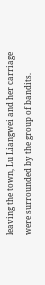leaving the town, Lu Liangwei and her carriage were surrounded by the group of bandits.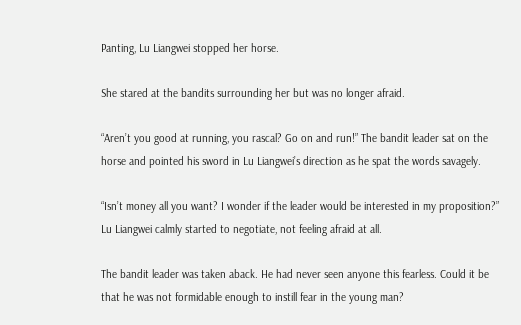Panting, Lu Liangwei stopped her horse.

She stared at the bandits surrounding her but was no longer afraid.

“Aren’t you good at running, you rascal? Go on and run!” The bandit leader sat on the horse and pointed his sword in Lu Liangwei’s direction as he spat the words savagely.

“Isn’t money all you want? I wonder if the leader would be interested in my proposition?” Lu Liangwei calmly started to negotiate, not feeling afraid at all.

The bandit leader was taken aback. He had never seen anyone this fearless. Could it be that he was not formidable enough to instill fear in the young man?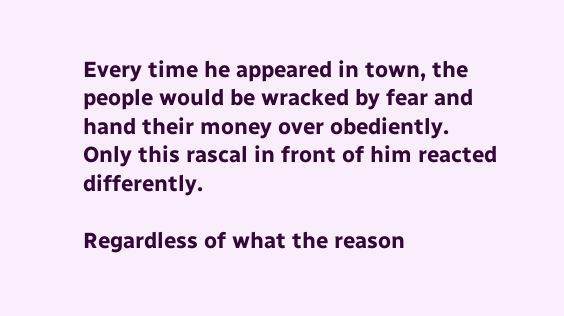Every time he appeared in town, the people would be wracked by fear and hand their money over obediently. Only this rascal in front of him reacted differently.

Regardless of what the reason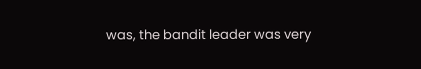was, the bandit leader was very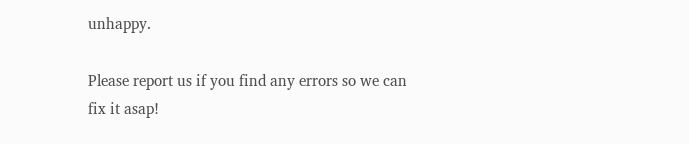unhappy.

Please report us if you find any errors so we can fix it asap!